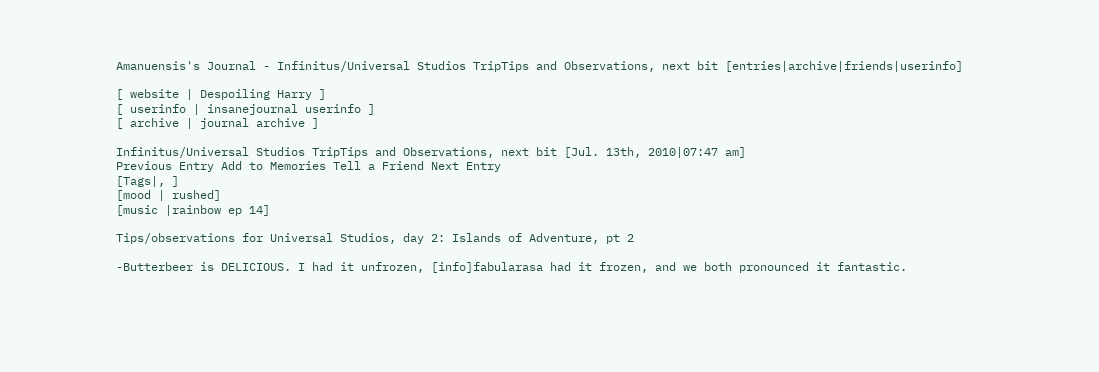Amanuensis's Journal - Infinitus/Universal Studios TripTips and Observations, next bit [entries|archive|friends|userinfo]

[ website | Despoiling Harry ]
[ userinfo | insanejournal userinfo ]
[ archive | journal archive ]

Infinitus/Universal Studios TripTips and Observations, next bit [Jul. 13th, 2010|07:47 am]
Previous Entry Add to Memories Tell a Friend Next Entry
[Tags|, ]
[mood | rushed]
[music |rainbow ep 14]

Tips/observations for Universal Studios, day 2: Islands of Adventure, pt 2

-Butterbeer is DELICIOUS. I had it unfrozen, [info]fabularasa had it frozen, and we both pronounced it fantastic.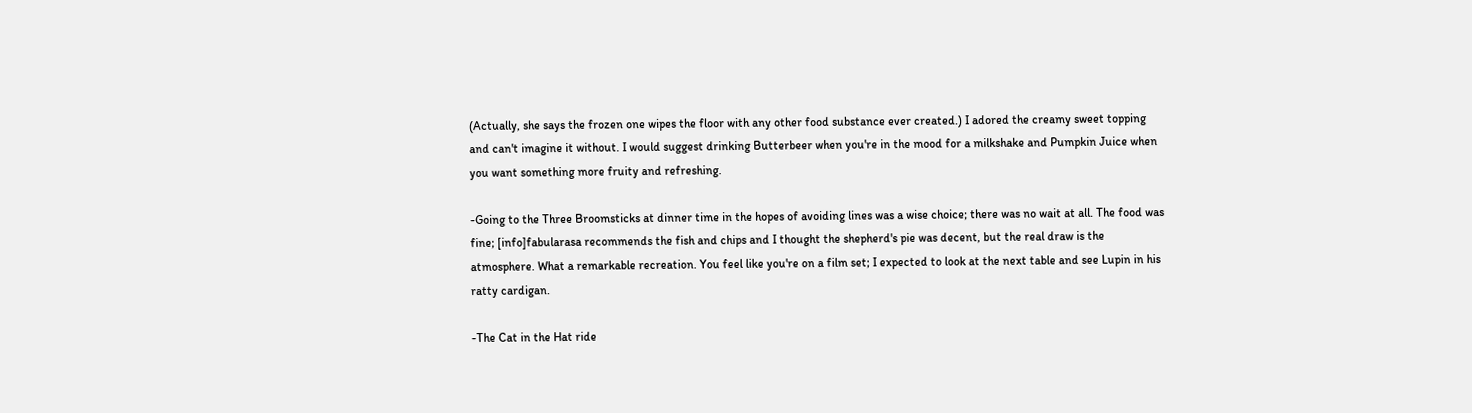(Actually, she says the frozen one wipes the floor with any other food substance ever created.) I adored the creamy sweet topping and can't imagine it without. I would suggest drinking Butterbeer when you're in the mood for a milkshake and Pumpkin Juice when you want something more fruity and refreshing.

-Going to the Three Broomsticks at dinner time in the hopes of avoiding lines was a wise choice; there was no wait at all. The food was fine; [info]fabularasa recommends the fish and chips and I thought the shepherd's pie was decent, but the real draw is the atmosphere. What a remarkable recreation. You feel like you're on a film set; I expected to look at the next table and see Lupin in his ratty cardigan.

-The Cat in the Hat ride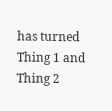has turned Thing 1 and Thing 2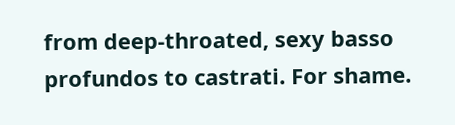from deep-throated, sexy basso profundos to castrati. For shame.